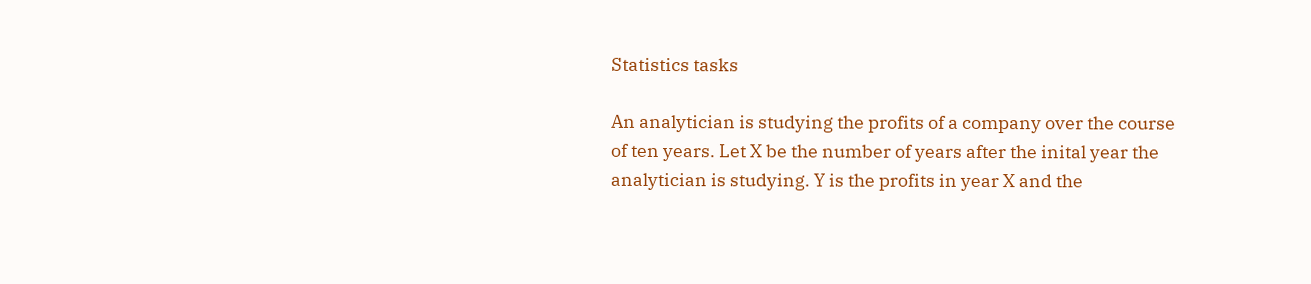Statistics tasks

An analytician is studying the profits of a company over the course of ten years. Let X be the number of years after the inital year the analytician is studying. Y is the profits in year X and the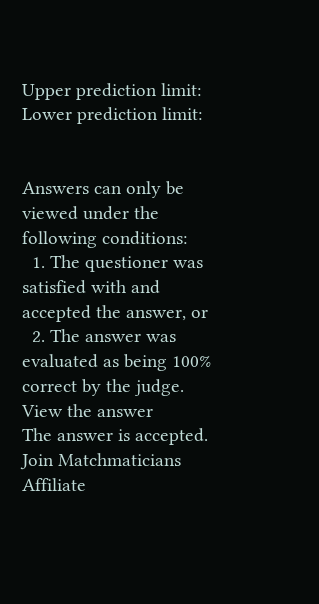Upper prediction limit:
Lower prediction limit:


Answers can only be viewed under the following conditions:
  1. The questioner was satisfied with and accepted the answer, or
  2. The answer was evaluated as being 100% correct by the judge.
View the answer
The answer is accepted.
Join Matchmaticians Affiliate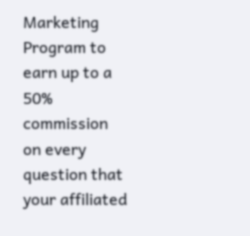Marketing Program to earn up to a 50% commission on every question that your affiliated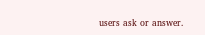users ask or answer.